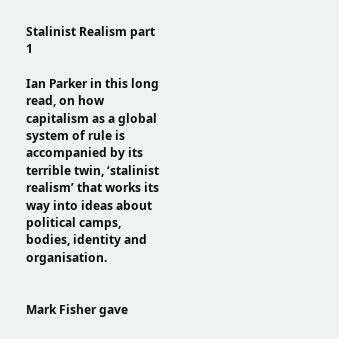Stalinist Realism part 1

Ian Parker in this long read, on how capitalism as a global system of rule is accompanied by its terrible twin, ‘stalinist realism’ that works its way into ideas about political camps, bodies, identity and organisation.


Mark Fisher gave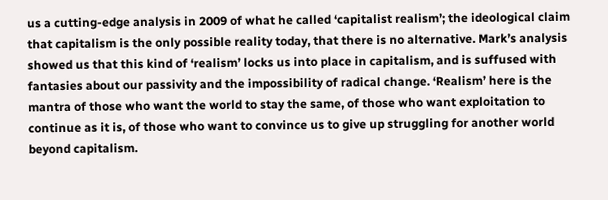us a cutting-edge analysis in 2009 of what he called ‘capitalist realism’; the ideological claim that capitalism is the only possible reality today, that there is no alternative. Mark’s analysis showed us that this kind of ‘realism’ locks us into place in capitalism, and is suffused with fantasies about our passivity and the impossibility of radical change. ‘Realism’ here is the mantra of those who want the world to stay the same, of those who want exploitation to continue as it is, of those who want to convince us to give up struggling for another world beyond capitalism.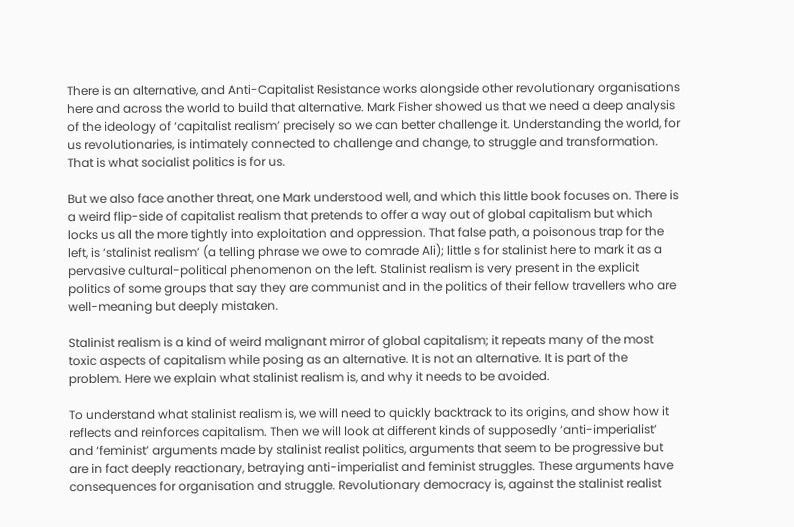There is an alternative, and Anti-Capitalist Resistance works alongside other revolutionary organisations here and across the world to build that alternative. Mark Fisher showed us that we need a deep analysis of the ideology of ‘capitalist realism’ precisely so we can better challenge it. Understanding the world, for us revolutionaries, is intimately connected to challenge and change, to struggle and transformation. That is what socialist politics is for us.

But we also face another threat, one Mark understood well, and which this little book focuses on. There is a weird flip-side of capitalist realism that pretends to offer a way out of global capitalism but which locks us all the more tightly into exploitation and oppression. That false path, a poisonous trap for the left, is ‘stalinist realism’ (a telling phrase we owe to comrade Ali); little s for stalinist here to mark it as a pervasive cultural-political phenomenon on the left. Stalinist realism is very present in the explicit politics of some groups that say they are communist and in the politics of their fellow travellers who are well-meaning but deeply mistaken.

Stalinist realism is a kind of weird malignant mirror of global capitalism; it repeats many of the most toxic aspects of capitalism while posing as an alternative. It is not an alternative. It is part of the problem. Here we explain what stalinist realism is, and why it needs to be avoided.

To understand what stalinist realism is, we will need to quickly backtrack to its origins, and show how it reflects and reinforces capitalism. Then we will look at different kinds of supposedly ‘anti-imperialist’ and ‘feminist’ arguments made by stalinist realist politics, arguments that seem to be progressive but are in fact deeply reactionary, betraying anti-imperialist and feminist struggles. These arguments have consequences for organisation and struggle. Revolutionary democracy is, against the stalinist realist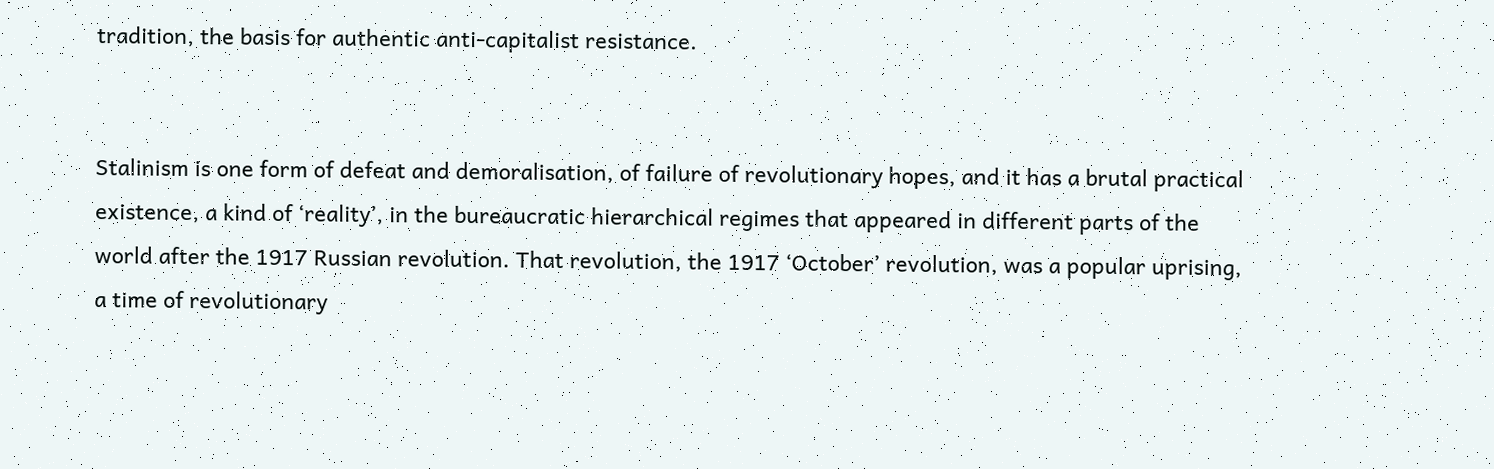tradition, the basis for authentic anti-capitalist resistance.


Stalinism is one form of defeat and demoralisation, of failure of revolutionary hopes, and it has a brutal practical existence, a kind of ‘reality’, in the bureaucratic hierarchical regimes that appeared in different parts of the world after the 1917 Russian revolution. That revolution, the 1917 ‘October’ revolution, was a popular uprising, a time of revolutionary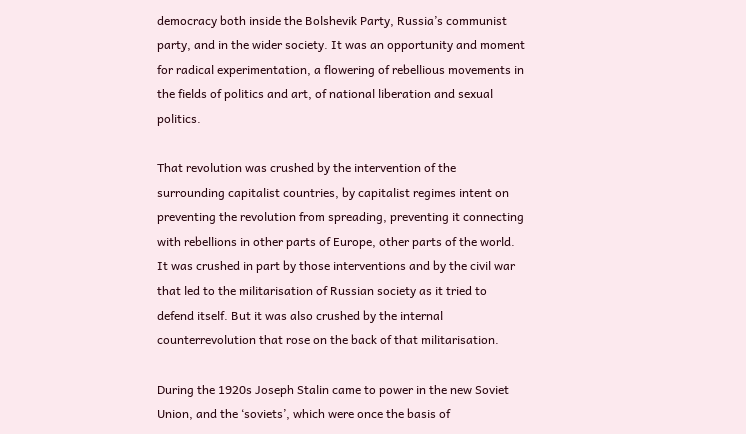democracy both inside the Bolshevik Party, Russia’s communist party, and in the wider society. It was an opportunity and moment for radical experimentation, a flowering of rebellious movements in the fields of politics and art, of national liberation and sexual politics.

That revolution was crushed by the intervention of the surrounding capitalist countries, by capitalist regimes intent on preventing the revolution from spreading, preventing it connecting with rebellions in other parts of Europe, other parts of the world. It was crushed in part by those interventions and by the civil war that led to the militarisation of Russian society as it tried to defend itself. But it was also crushed by the internal counterrevolution that rose on the back of that militarisation.

During the 1920s Joseph Stalin came to power in the new Soviet Union, and the ‘soviets’, which were once the basis of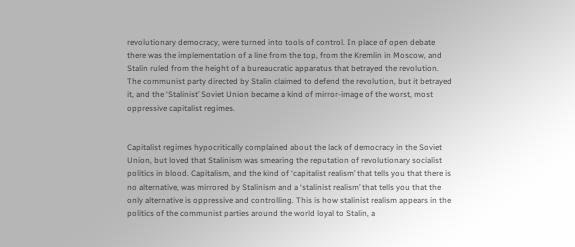revolutionary democracy, were turned into tools of control. In place of open debate there was the implementation of a line from the top, from the Kremlin in Moscow, and Stalin ruled from the height of a bureaucratic apparatus that betrayed the revolution. The communist party directed by Stalin claimed to defend the revolution, but it betrayed it, and the ‘Stalinist’ Soviet Union became a kind of mirror-image of the worst, most oppressive capitalist regimes.


Capitalist regimes hypocritically complained about the lack of democracy in the Soviet Union, but loved that Stalinism was smearing the reputation of revolutionary socialist politics in blood. Capitalism, and the kind of ‘capitalist realism’ that tells you that there is no alternative, was mirrored by Stalinism and a ‘stalinist realism’ that tells you that the only alternative is oppressive and controlling. This is how stalinist realism appears in the politics of the communist parties around the world loyal to Stalin, a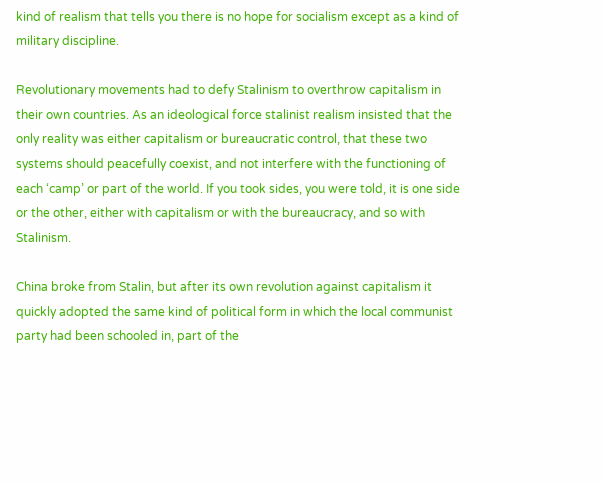kind of realism that tells you there is no hope for socialism except as a kind of military discipline.

Revolutionary movements had to defy Stalinism to overthrow capitalism in their own countries. As an ideological force stalinist realism insisted that the only reality was either capitalism or bureaucratic control, that these two systems should peacefully coexist, and not interfere with the functioning of each ‘camp’ or part of the world. If you took sides, you were told, it is one side or the other, either with capitalism or with the bureaucracy, and so with Stalinism.

China broke from Stalin, but after its own revolution against capitalism it quickly adopted the same kind of political form in which the local communist party had been schooled in, part of the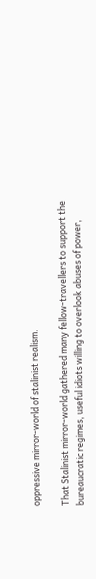oppressive mirror-world of stalinist realism.

That Stalinist mirror-world gathered many fellow-travellers to support the bureaucratic regimes, useful idiots willing to overlook abuses of power,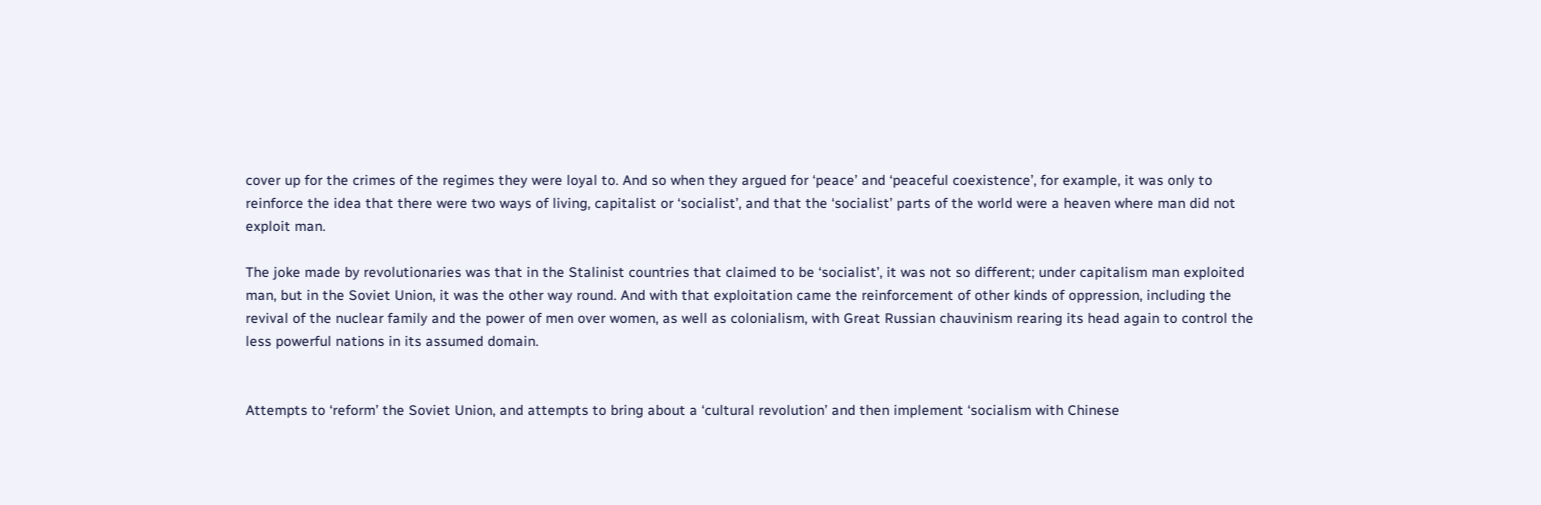cover up for the crimes of the regimes they were loyal to. And so when they argued for ‘peace’ and ‘peaceful coexistence’, for example, it was only to reinforce the idea that there were two ways of living, capitalist or ‘socialist’, and that the ‘socialist’ parts of the world were a heaven where man did not exploit man.

The joke made by revolutionaries was that in the Stalinist countries that claimed to be ‘socialist’, it was not so different; under capitalism man exploited man, but in the Soviet Union, it was the other way round. And with that exploitation came the reinforcement of other kinds of oppression, including the revival of the nuclear family and the power of men over women, as well as colonialism, with Great Russian chauvinism rearing its head again to control the less powerful nations in its assumed domain.


Attempts to ‘reform’ the Soviet Union, and attempts to bring about a ‘cultural revolution’ and then implement ‘socialism with Chinese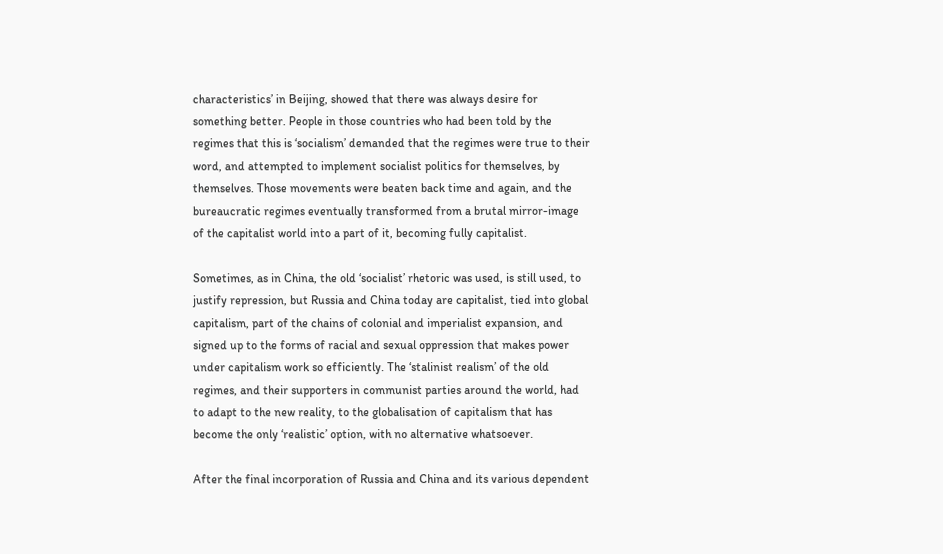characteristics’ in Beijing, showed that there was always desire for something better. People in those countries who had been told by the regimes that this is ‘socialism’ demanded that the regimes were true to their word, and attempted to implement socialist politics for themselves, by themselves. Those movements were beaten back time and again, and the bureaucratic regimes eventually transformed from a brutal mirror-image of the capitalist world into a part of it, becoming fully capitalist.

Sometimes, as in China, the old ‘socialist’ rhetoric was used, is still used, to justify repression, but Russia and China today are capitalist, tied into global capitalism, part of the chains of colonial and imperialist expansion, and signed up to the forms of racial and sexual oppression that makes power under capitalism work so efficiently. The ‘stalinist realism’ of the old regimes, and their supporters in communist parties around the world, had to adapt to the new reality, to the globalisation of capitalism that has become the only ‘realistic’ option, with no alternative whatsoever.

After the final incorporation of Russia and China and its various dependent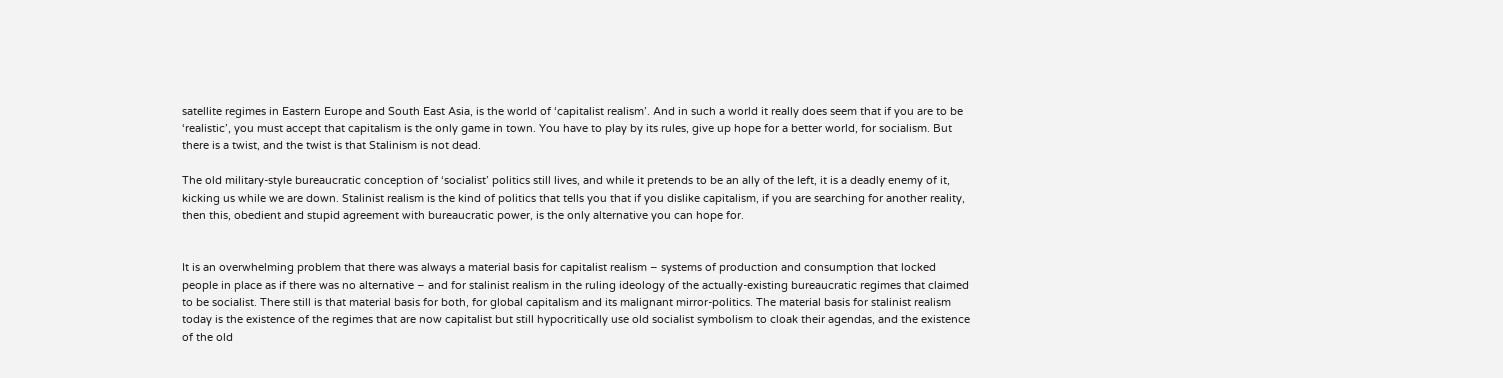satellite regimes in Eastern Europe and South East Asia, is the world of ‘capitalist realism’. And in such a world it really does seem that if you are to be ‘realistic’, you must accept that capitalism is the only game in town. You have to play by its rules, give up hope for a better world, for socialism. But there is a twist, and the twist is that Stalinism is not dead.

The old military-style bureaucratic conception of ‘socialist’ politics still lives, and while it pretends to be an ally of the left, it is a deadly enemy of it, kicking us while we are down. Stalinist realism is the kind of politics that tells you that if you dislike capitalism, if you are searching for another reality, then this, obedient and stupid agreement with bureaucratic power, is the only alternative you can hope for.


It is an overwhelming problem that there was always a material basis for capitalist realism – systems of production and consumption that locked people in place as if there was no alternative – and for stalinist realism in the ruling ideology of the actually-existing bureaucratic regimes that claimed to be socialist. There still is that material basis for both, for global capitalism and its malignant mirror-politics. The material basis for stalinist realism today is the existence of the regimes that are now capitalist but still hypocritically use old socialist symbolism to cloak their agendas, and the existence of the old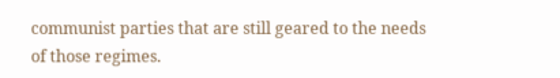communist parties that are still geared to the needs of those regimes.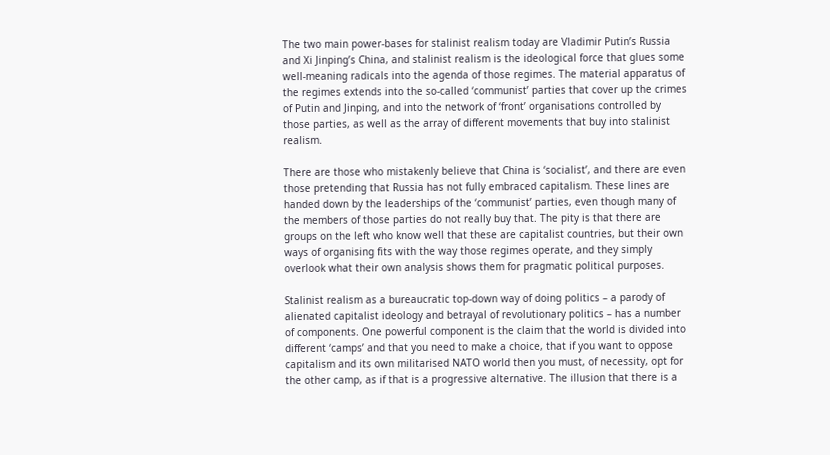The two main power-bases for stalinist realism today are Vladimir Putin’s Russia and Xi Jinping’s China, and stalinist realism is the ideological force that glues some well-meaning radicals into the agenda of those regimes. The material apparatus of the regimes extends into the so-called ‘communist’ parties that cover up the crimes of Putin and Jinping, and into the network of ‘front’ organisations controlled by those parties, as well as the array of different movements that buy into stalinist realism.

There are those who mistakenly believe that China is ‘socialist’, and there are even those pretending that Russia has not fully embraced capitalism. These lines are handed down by the leaderships of the ‘communist’ parties, even though many of the members of those parties do not really buy that. The pity is that there are groups on the left who know well that these are capitalist countries, but their own ways of organising fits with the way those regimes operate, and they simply overlook what their own analysis shows them for pragmatic political purposes.

Stalinist realism as a bureaucratic top-down way of doing politics – a parody of alienated capitalist ideology and betrayal of revolutionary politics – has a number of components. One powerful component is the claim that the world is divided into different ‘camps’ and that you need to make a choice, that if you want to oppose capitalism and its own militarised NATO world then you must, of necessity, opt for the other camp, as if that is a progressive alternative. The illusion that there is a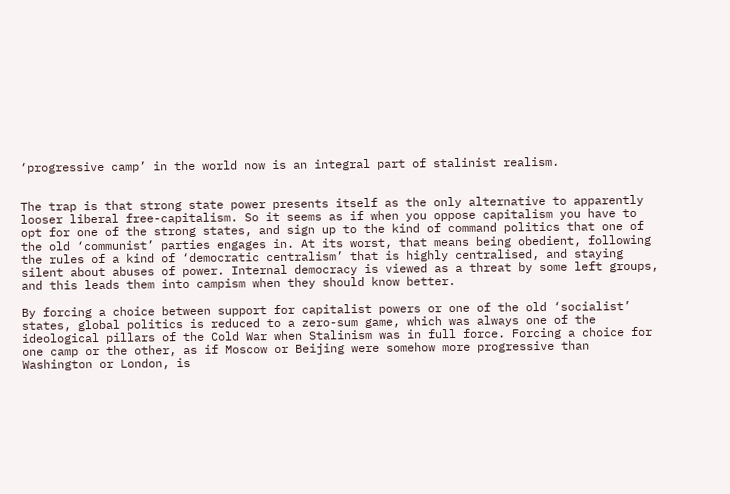‘progressive camp’ in the world now is an integral part of stalinist realism.


The trap is that strong state power presents itself as the only alternative to apparently looser liberal free-capitalism. So it seems as if when you oppose capitalism you have to opt for one of the strong states, and sign up to the kind of command politics that one of the old ‘communist’ parties engages in. At its worst, that means being obedient, following the rules of a kind of ‘democratic centralism’ that is highly centralised, and staying silent about abuses of power. Internal democracy is viewed as a threat by some left groups, and this leads them into campism when they should know better.

By forcing a choice between support for capitalist powers or one of the old ‘socialist’ states, global politics is reduced to a zero-sum game, which was always one of the ideological pillars of the Cold War when Stalinism was in full force. Forcing a choice for one camp or the other, as if Moscow or Beijing were somehow more progressive than Washington or London, is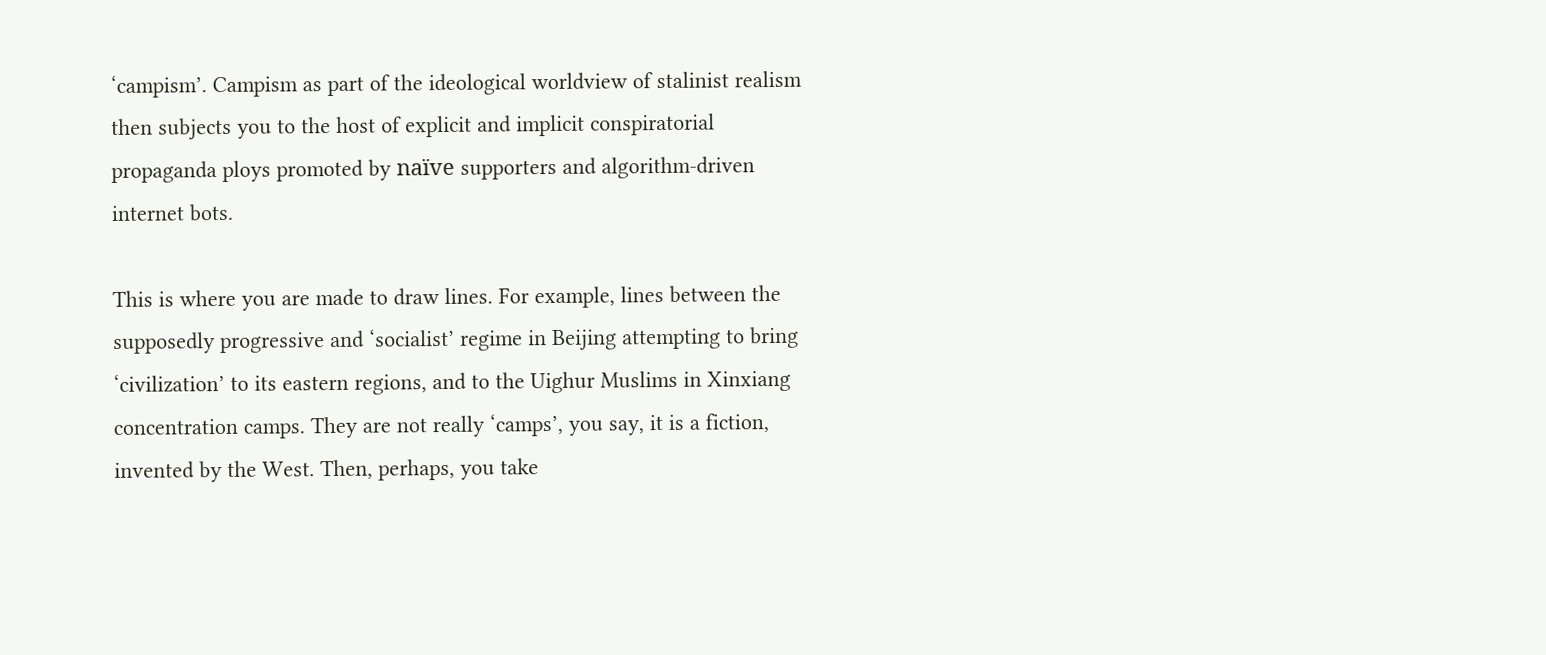‘campism’. Campism as part of the ideological worldview of stalinist realism then subjects you to the host of explicit and implicit conspiratorial propaganda ploys promoted by naïve supporters and algorithm-driven internet bots.

This is where you are made to draw lines. For example, lines between the supposedly progressive and ‘socialist’ regime in Beijing attempting to bring ‘civilization’ to its eastern regions, and to the Uighur Muslims in Xinxiang concentration camps. They are not really ‘camps’, you say, it is a fiction, invented by the West. Then, perhaps, you take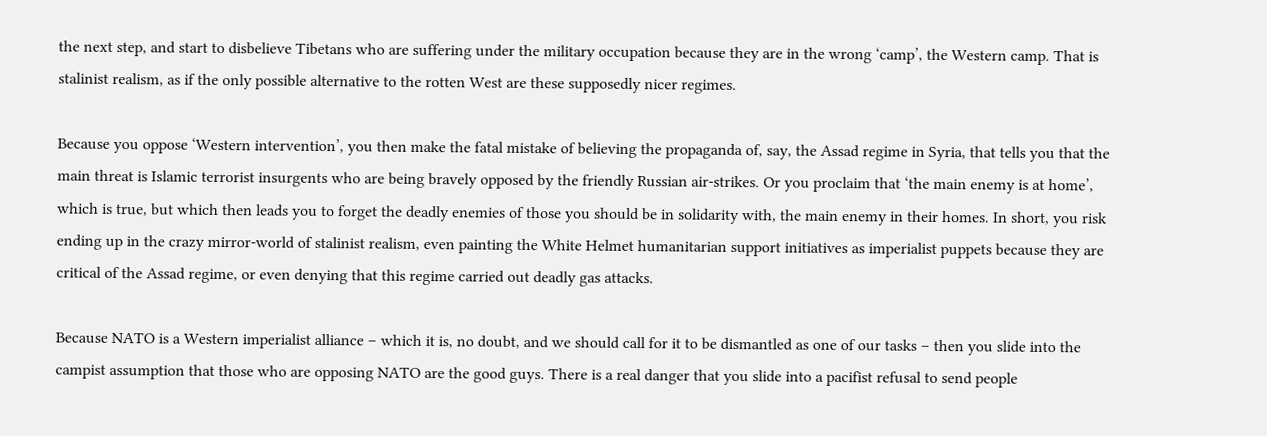the next step, and start to disbelieve Tibetans who are suffering under the military occupation because they are in the wrong ‘camp’, the Western camp. That is stalinist realism, as if the only possible alternative to the rotten West are these supposedly nicer regimes.

Because you oppose ‘Western intervention’, you then make the fatal mistake of believing the propaganda of, say, the Assad regime in Syria, that tells you that the main threat is Islamic terrorist insurgents who are being bravely opposed by the friendly Russian air-strikes. Or you proclaim that ‘the main enemy is at home’, which is true, but which then leads you to forget the deadly enemies of those you should be in solidarity with, the main enemy in their homes. In short, you risk ending up in the crazy mirror-world of stalinist realism, even painting the White Helmet humanitarian support initiatives as imperialist puppets because they are critical of the Assad regime, or even denying that this regime carried out deadly gas attacks.

Because NATO is a Western imperialist alliance – which it is, no doubt, and we should call for it to be dismantled as one of our tasks – then you slide into the campist assumption that those who are opposing NATO are the good guys. There is a real danger that you slide into a pacifist refusal to send people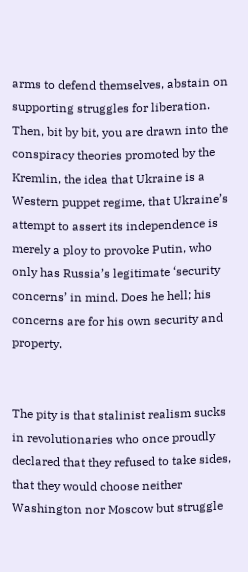arms to defend themselves, abstain on supporting struggles for liberation. Then, bit by bit, you are drawn into the conspiracy theories promoted by the Kremlin, the idea that Ukraine is a Western puppet regime, that Ukraine’s attempt to assert its independence is merely a ploy to provoke Putin, who only has Russia’s legitimate ‘security concerns’ in mind. Does he hell; his concerns are for his own security and property.


The pity is that stalinist realism sucks in revolutionaries who once proudly declared that they refused to take sides, that they would choose neither Washington nor Moscow but struggle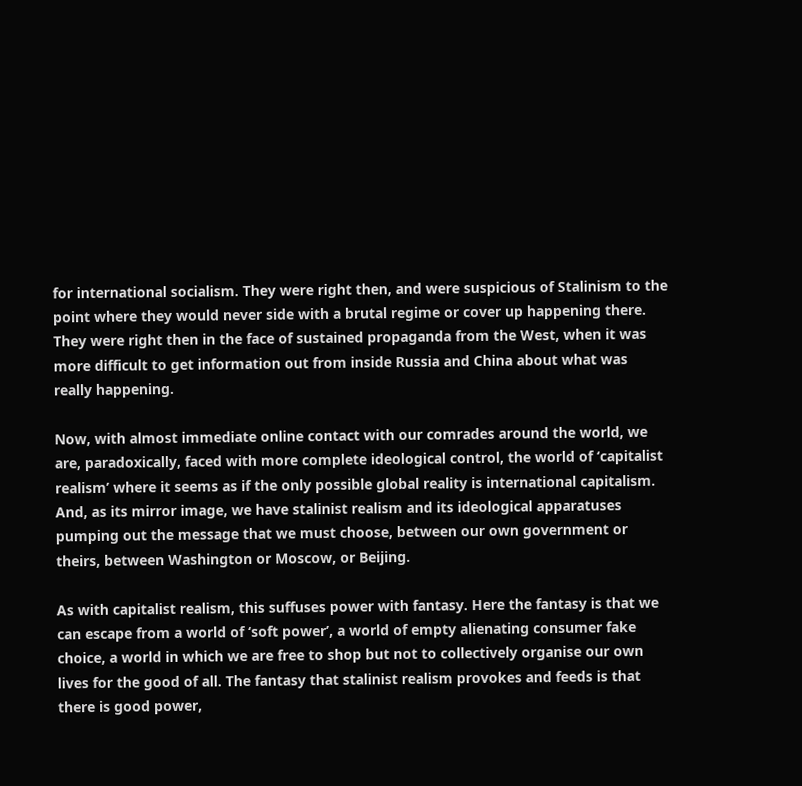for international socialism. They were right then, and were suspicious of Stalinism to the point where they would never side with a brutal regime or cover up happening there. They were right then in the face of sustained propaganda from the West, when it was more difficult to get information out from inside Russia and China about what was really happening.

Now, with almost immediate online contact with our comrades around the world, we are, paradoxically, faced with more complete ideological control, the world of ‘capitalist realism’ where it seems as if the only possible global reality is international capitalism. And, as its mirror image, we have stalinist realism and its ideological apparatuses pumping out the message that we must choose, between our own government or theirs, between Washington or Moscow, or Beijing.

As with capitalist realism, this suffuses power with fantasy. Here the fantasy is that we can escape from a world of ‘soft power’, a world of empty alienating consumer fake choice, a world in which we are free to shop but not to collectively organise our own lives for the good of all. The fantasy that stalinist realism provokes and feeds is that there is good power,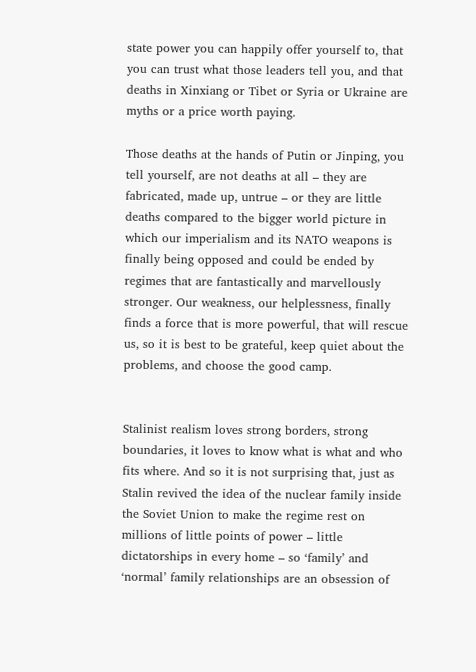state power you can happily offer yourself to, that you can trust what those leaders tell you, and that deaths in Xinxiang or Tibet or Syria or Ukraine are myths or a price worth paying.

Those deaths at the hands of Putin or Jinping, you tell yourself, are not deaths at all – they are fabricated, made up, untrue – or they are little deaths compared to the bigger world picture in which our imperialism and its NATO weapons is finally being opposed and could be ended by regimes that are fantastically and marvellously stronger. Our weakness, our helplessness, finally finds a force that is more powerful, that will rescue us, so it is best to be grateful, keep quiet about the problems, and choose the good camp.


Stalinist realism loves strong borders, strong boundaries, it loves to know what is what and who fits where. And so it is not surprising that, just as Stalin revived the idea of the nuclear family inside the Soviet Union to make the regime rest on millions of little points of power – little dictatorships in every home – so ‘family’ and ‘normal’ family relationships are an obsession of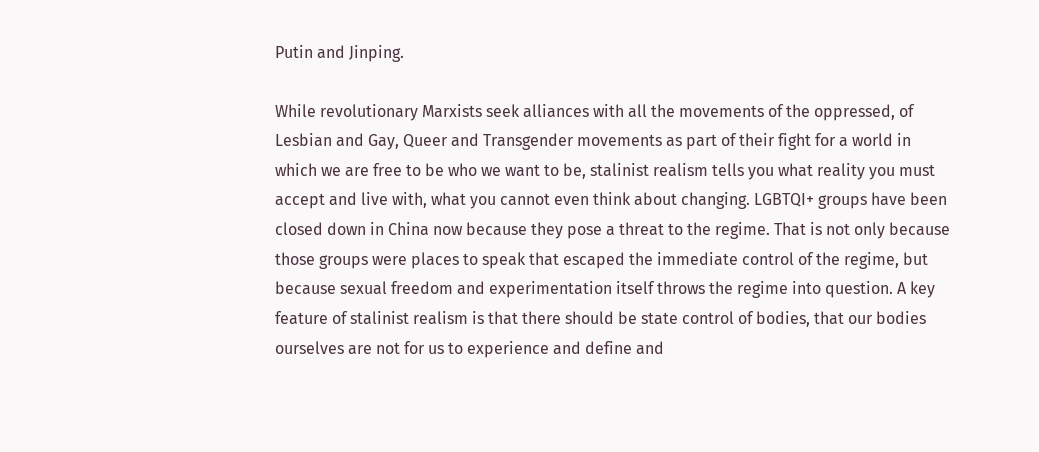Putin and Jinping.

While revolutionary Marxists seek alliances with all the movements of the oppressed, of Lesbian and Gay, Queer and Transgender movements as part of their fight for a world in which we are free to be who we want to be, stalinist realism tells you what reality you must accept and live with, what you cannot even think about changing. LGBTQI+ groups have been closed down in China now because they pose a threat to the regime. That is not only because those groups were places to speak that escaped the immediate control of the regime, but because sexual freedom and experimentation itself throws the regime into question. A key feature of stalinist realism is that there should be state control of bodies, that our bodies ourselves are not for us to experience and define and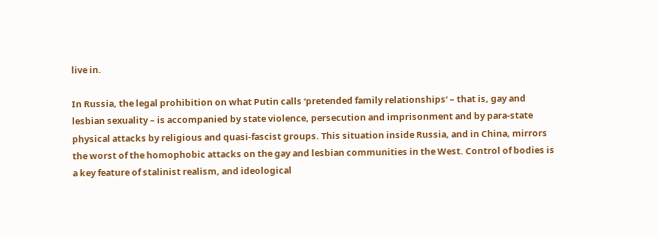live in.

In Russia, the legal prohibition on what Putin calls ‘pretended family relationships’ – that is, gay and lesbian sexuality – is accompanied by state violence, persecution and imprisonment and by para-state physical attacks by religious and quasi-fascist groups. This situation inside Russia, and in China, mirrors the worst of the homophobic attacks on the gay and lesbian communities in the West. Control of bodies is a key feature of stalinist realism, and ideological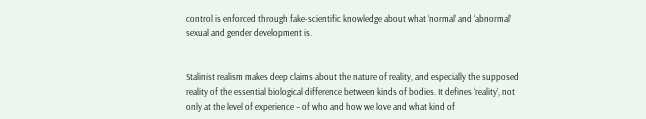control is enforced through fake-scientific knowledge about what ‘normal’ and ‘abnormal’ sexual and gender development is.


Stalinist realism makes deep claims about the nature of reality, and especially the supposed reality of the essential biological difference between kinds of bodies. It defines ‘reality’, not only at the level of experience – of who and how we love and what kind of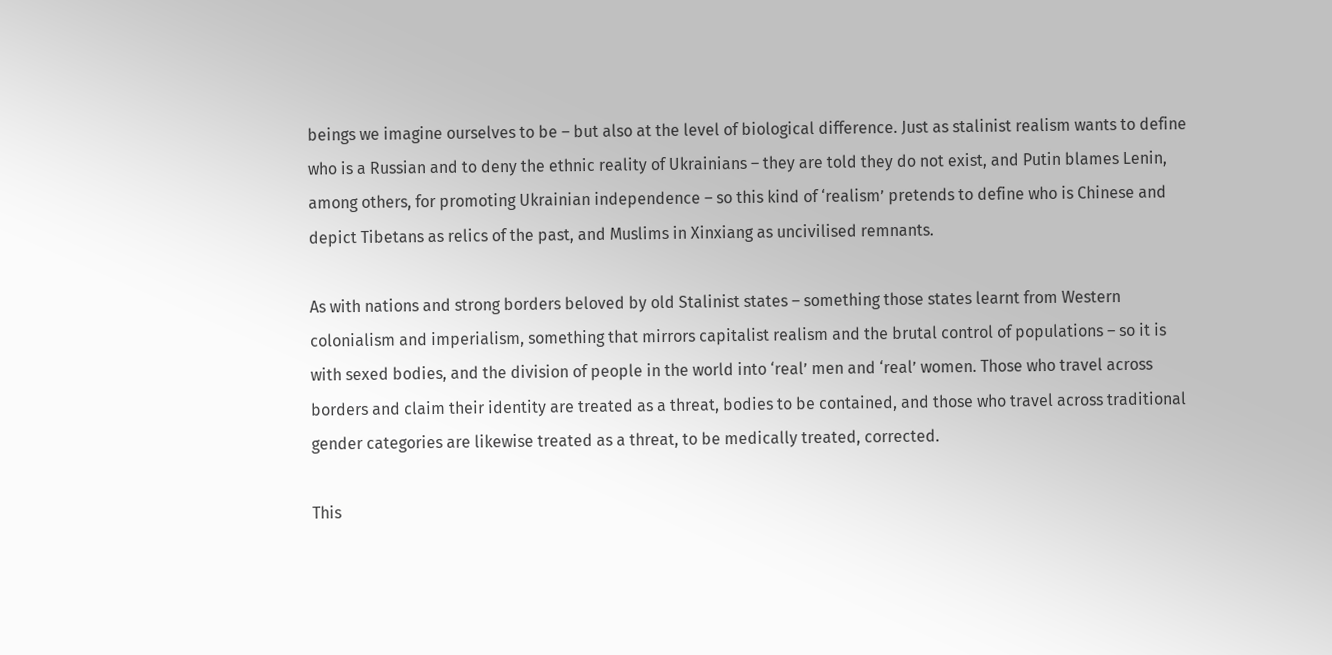beings we imagine ourselves to be – but also at the level of biological difference. Just as stalinist realism wants to define who is a Russian and to deny the ethnic reality of Ukrainians – they are told they do not exist, and Putin blames Lenin, among others, for promoting Ukrainian independence – so this kind of ‘realism’ pretends to define who is Chinese and depict Tibetans as relics of the past, and Muslims in Xinxiang as uncivilised remnants.

As with nations and strong borders beloved by old Stalinist states – something those states learnt from Western colonialism and imperialism, something that mirrors capitalist realism and the brutal control of populations – so it is with sexed bodies, and the division of people in the world into ‘real’ men and ‘real’ women. Those who travel across borders and claim their identity are treated as a threat, bodies to be contained, and those who travel across traditional gender categories are likewise treated as a threat, to be medically treated, corrected.

This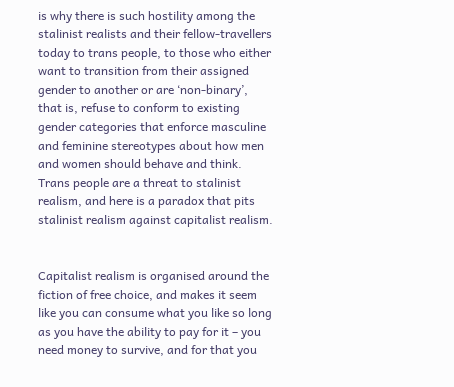is why there is such hostility among the stalinist realists and their fellow-travellers today to trans people, to those who either want to transition from their assigned gender to another or are ‘non-binary’, that is, refuse to conform to existing gender categories that enforce masculine and feminine stereotypes about how men and women should behave and think. Trans people are a threat to stalinist realism, and here is a paradox that pits stalinist realism against capitalist realism.


Capitalist realism is organised around the fiction of free choice, and makes it seem like you can consume what you like so long as you have the ability to pay for it – you need money to survive, and for that you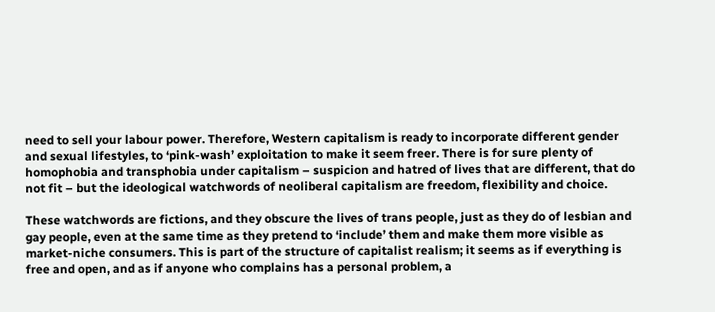need to sell your labour power. Therefore, Western capitalism is ready to incorporate different gender and sexual lifestyles, to ‘pink-wash’ exploitation to make it seem freer. There is for sure plenty of homophobia and transphobia under capitalism – suspicion and hatred of lives that are different, that do not fit – but the ideological watchwords of neoliberal capitalism are freedom, flexibility and choice.

These watchwords are fictions, and they obscure the lives of trans people, just as they do of lesbian and gay people, even at the same time as they pretend to ‘include’ them and make them more visible as market-niche consumers. This is part of the structure of capitalist realism; it seems as if everything is free and open, and as if anyone who complains has a personal problem, a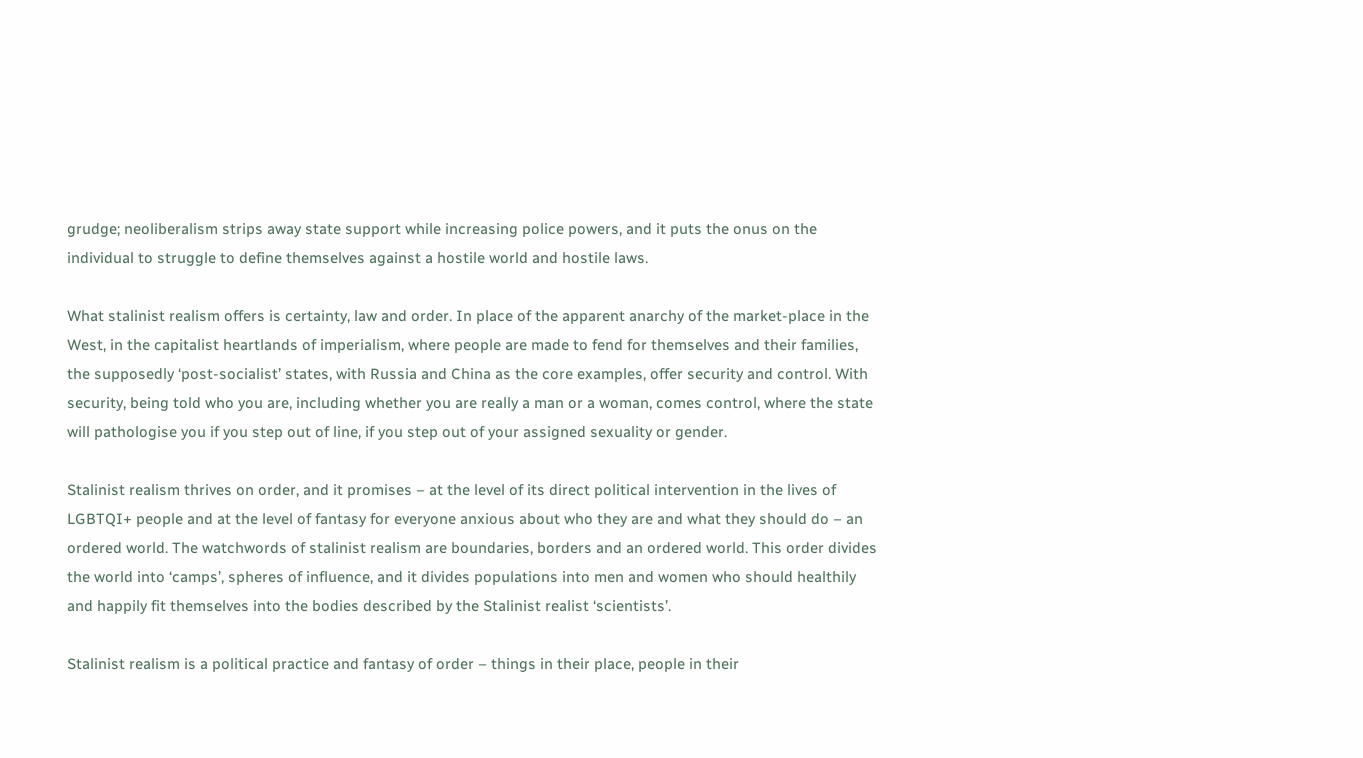grudge; neoliberalism strips away state support while increasing police powers, and it puts the onus on the individual to struggle to define themselves against a hostile world and hostile laws.

What stalinist realism offers is certainty, law and order. In place of the apparent anarchy of the market-place in the West, in the capitalist heartlands of imperialism, where people are made to fend for themselves and their families, the supposedly ‘post-socialist’ states, with Russia and China as the core examples, offer security and control. With security, being told who you are, including whether you are really a man or a woman, comes control, where the state will pathologise you if you step out of line, if you step out of your assigned sexuality or gender.

Stalinist realism thrives on order, and it promises – at the level of its direct political intervention in the lives of LGBTQI+ people and at the level of fantasy for everyone anxious about who they are and what they should do – an ordered world. The watchwords of stalinist realism are boundaries, borders and an ordered world. This order divides the world into ‘camps’, spheres of influence, and it divides populations into men and women who should healthily and happily fit themselves into the bodies described by the Stalinist realist ‘scientists’.

Stalinist realism is a political practice and fantasy of order – things in their place, people in their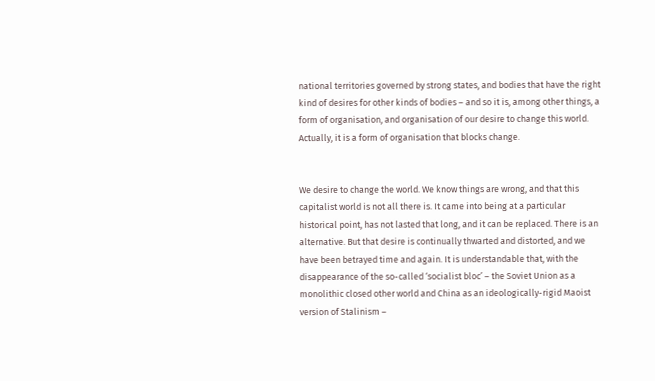national territories governed by strong states, and bodies that have the right kind of desires for other kinds of bodies – and so it is, among other things, a form of organisation, and organisation of our desire to change this world. Actually, it is a form of organisation that blocks change.


We desire to change the world. We know things are wrong, and that this capitalist world is not all there is. It came into being at a particular historical point, has not lasted that long, and it can be replaced. There is an alternative. But that desire is continually thwarted and distorted, and we have been betrayed time and again. It is understandable that, with the disappearance of the so-called ‘socialist bloc’ – the Soviet Union as a monolithic closed other world and China as an ideologically-rigid Maoist version of Stalinism –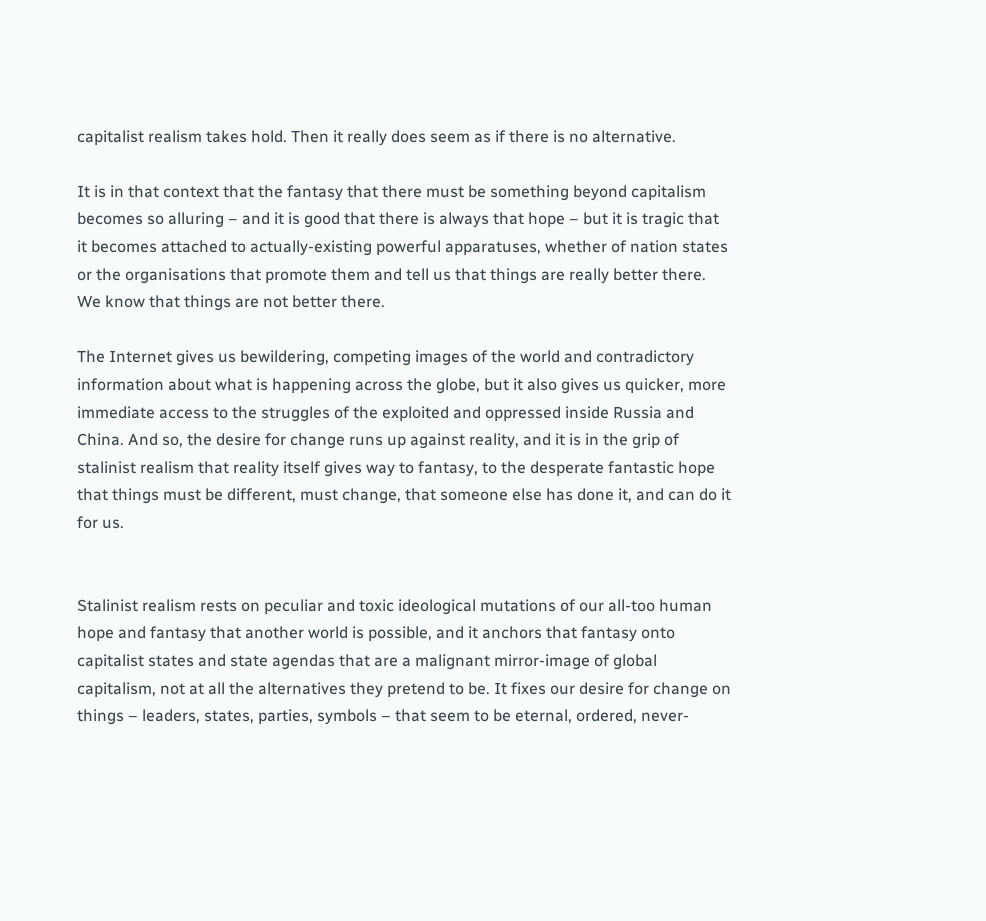capitalist realism takes hold. Then it really does seem as if there is no alternative.

It is in that context that the fantasy that there must be something beyond capitalism becomes so alluring – and it is good that there is always that hope – but it is tragic that it becomes attached to actually-existing powerful apparatuses, whether of nation states or the organisations that promote them and tell us that things are really better there. We know that things are not better there.

The Internet gives us bewildering, competing images of the world and contradictory information about what is happening across the globe, but it also gives us quicker, more immediate access to the struggles of the exploited and oppressed inside Russia and China. And so, the desire for change runs up against reality, and it is in the grip of stalinist realism that reality itself gives way to fantasy, to the desperate fantastic hope that things must be different, must change, that someone else has done it, and can do it for us.


Stalinist realism rests on peculiar and toxic ideological mutations of our all-too human hope and fantasy that another world is possible, and it anchors that fantasy onto capitalist states and state agendas that are a malignant mirror-image of global capitalism, not at all the alternatives they pretend to be. It fixes our desire for change on things – leaders, states, parties, symbols – that seem to be eternal, ordered, never-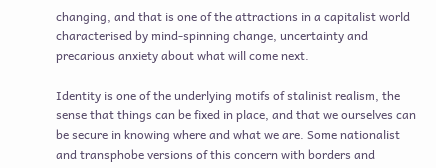changing, and that is one of the attractions in a capitalist world characterised by mind-spinning change, uncertainty and precarious anxiety about what will come next.

Identity is one of the underlying motifs of stalinist realism, the sense that things can be fixed in place, and that we ourselves can be secure in knowing where and what we are. Some nationalist and transphobe versions of this concern with borders and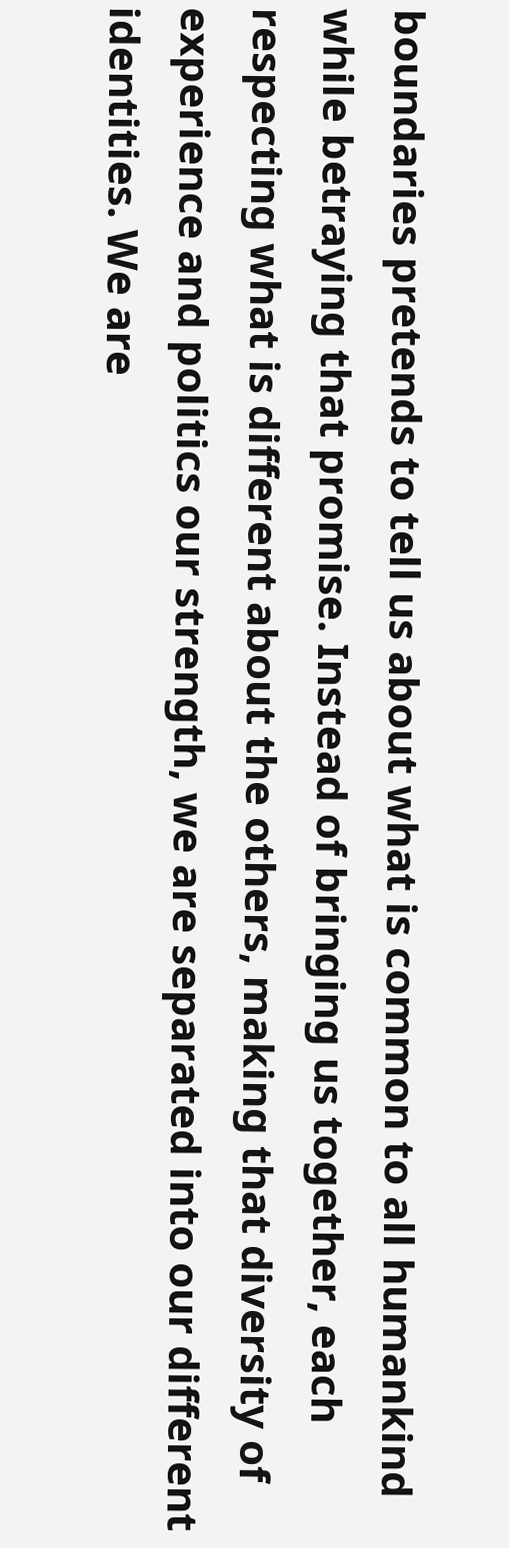boundaries pretends to tell us about what is common to all humankind while betraying that promise. Instead of bringing us together, each respecting what is different about the others, making that diversity of experience and politics our strength, we are separated into our different identities. We are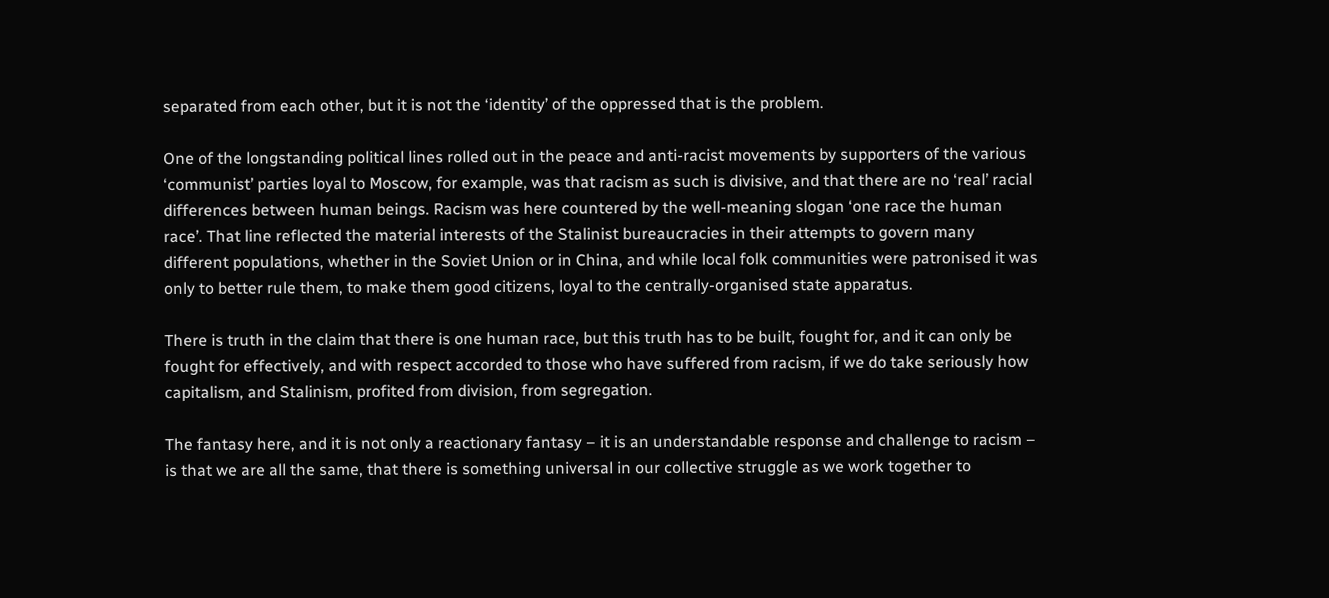separated from each other, but it is not the ‘identity’ of the oppressed that is the problem.

One of the longstanding political lines rolled out in the peace and anti-racist movements by supporters of the various ‘communist’ parties loyal to Moscow, for example, was that racism as such is divisive, and that there are no ‘real’ racial differences between human beings. Racism was here countered by the well-meaning slogan ‘one race the human race’. That line reflected the material interests of the Stalinist bureaucracies in their attempts to govern many different populations, whether in the Soviet Union or in China, and while local folk communities were patronised it was only to better rule them, to make them good citizens, loyal to the centrally-organised state apparatus.

There is truth in the claim that there is one human race, but this truth has to be built, fought for, and it can only be fought for effectively, and with respect accorded to those who have suffered from racism, if we do take seriously how capitalism, and Stalinism, profited from division, from segregation.

The fantasy here, and it is not only a reactionary fantasy – it is an understandable response and challenge to racism – is that we are all the same, that there is something universal in our collective struggle as we work together to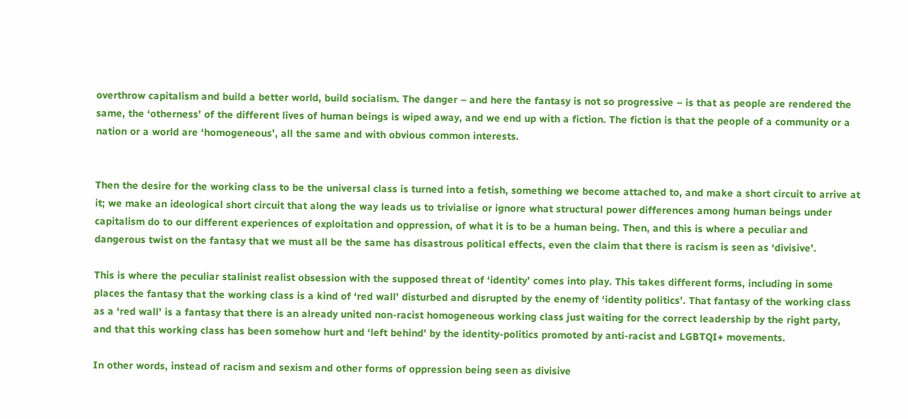overthrow capitalism and build a better world, build socialism. The danger – and here the fantasy is not so progressive – is that as people are rendered the same, the ‘otherness’ of the different lives of human beings is wiped away, and we end up with a fiction. The fiction is that the people of a community or a nation or a world are ‘homogeneous’, all the same and with obvious common interests.


Then the desire for the working class to be the universal class is turned into a fetish, something we become attached to, and make a short circuit to arrive at it; we make an ideological short circuit that along the way leads us to trivialise or ignore what structural power differences among human beings under capitalism do to our different experiences of exploitation and oppression, of what it is to be a human being. Then, and this is where a peculiar and dangerous twist on the fantasy that we must all be the same has disastrous political effects, even the claim that there is racism is seen as ‘divisive’.

This is where the peculiar stalinist realist obsession with the supposed threat of ‘identity’ comes into play. This takes different forms, including in some places the fantasy that the working class is a kind of ‘red wall’ disturbed and disrupted by the enemy of ‘identity politics’. That fantasy of the working class as a ‘red wall’ is a fantasy that there is an already united non-racist homogeneous working class just waiting for the correct leadership by the right party, and that this working class has been somehow hurt and ‘left behind’ by the identity-politics promoted by anti-racist and LGBTQI+ movements.

In other words, instead of racism and sexism and other forms of oppression being seen as divisive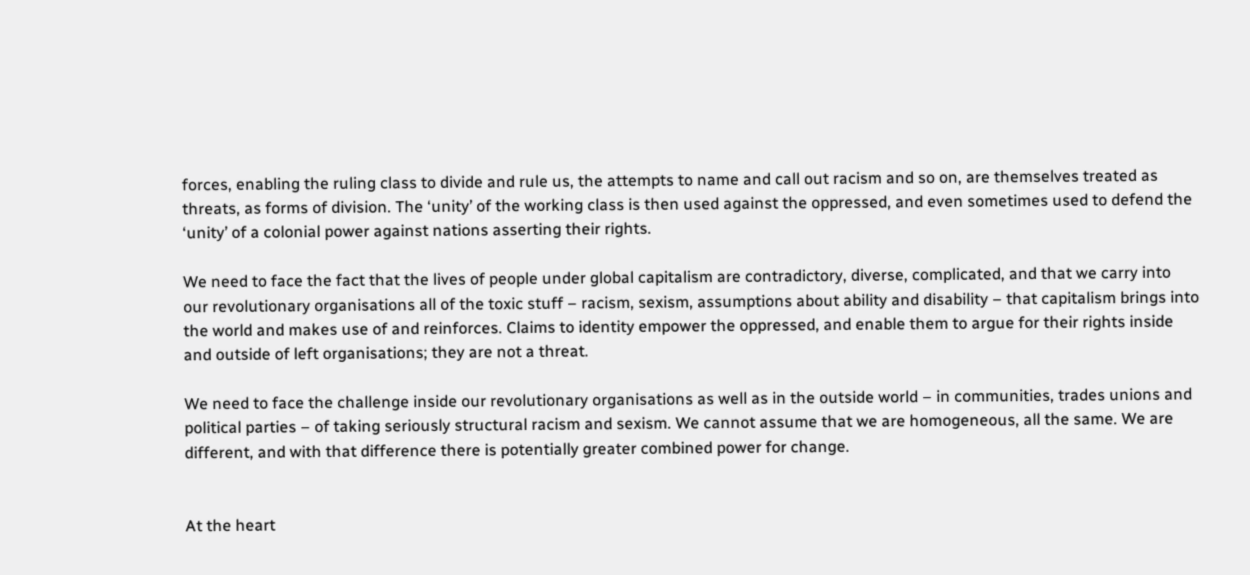forces, enabling the ruling class to divide and rule us, the attempts to name and call out racism and so on, are themselves treated as threats, as forms of division. The ‘unity’ of the working class is then used against the oppressed, and even sometimes used to defend the ‘unity’ of a colonial power against nations asserting their rights.

We need to face the fact that the lives of people under global capitalism are contradictory, diverse, complicated, and that we carry into our revolutionary organisations all of the toxic stuff – racism, sexism, assumptions about ability and disability – that capitalism brings into the world and makes use of and reinforces. Claims to identity empower the oppressed, and enable them to argue for their rights inside and outside of left organisations; they are not a threat.

We need to face the challenge inside our revolutionary organisations as well as in the outside world – in communities, trades unions and political parties – of taking seriously structural racism and sexism. We cannot assume that we are homogeneous, all the same. We are different, and with that difference there is potentially greater combined power for change.


At the heart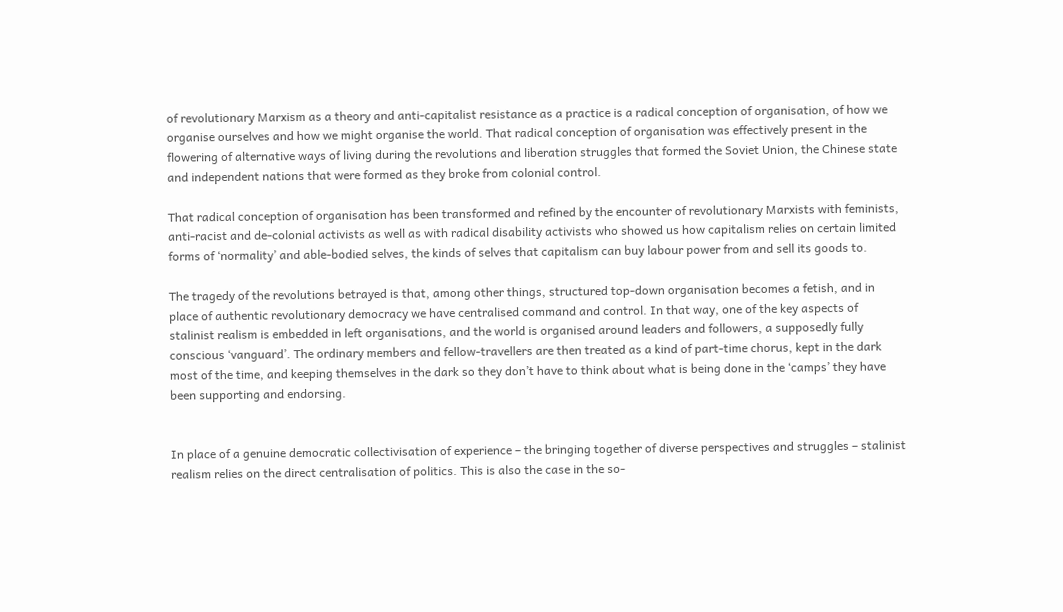of revolutionary Marxism as a theory and anti-capitalist resistance as a practice is a radical conception of organisation, of how we organise ourselves and how we might organise the world. That radical conception of organisation was effectively present in the flowering of alternative ways of living during the revolutions and liberation struggles that formed the Soviet Union, the Chinese state and independent nations that were formed as they broke from colonial control.

That radical conception of organisation has been transformed and refined by the encounter of revolutionary Marxists with feminists, anti-racist and de-colonial activists as well as with radical disability activists who showed us how capitalism relies on certain limited forms of ‘normality’ and able-bodied selves, the kinds of selves that capitalism can buy labour power from and sell its goods to.

The tragedy of the revolutions betrayed is that, among other things, structured top-down organisation becomes a fetish, and in place of authentic revolutionary democracy we have centralised command and control. In that way, one of the key aspects of stalinist realism is embedded in left organisations, and the world is organised around leaders and followers, a supposedly fully conscious ‘vanguard’. The ordinary members and fellow-travellers are then treated as a kind of part-time chorus, kept in the dark most of the time, and keeping themselves in the dark so they don’t have to think about what is being done in the ‘camps’ they have been supporting and endorsing.


In place of a genuine democratic collectivisation of experience – the bringing together of diverse perspectives and struggles – stalinist realism relies on the direct centralisation of politics. This is also the case in the so-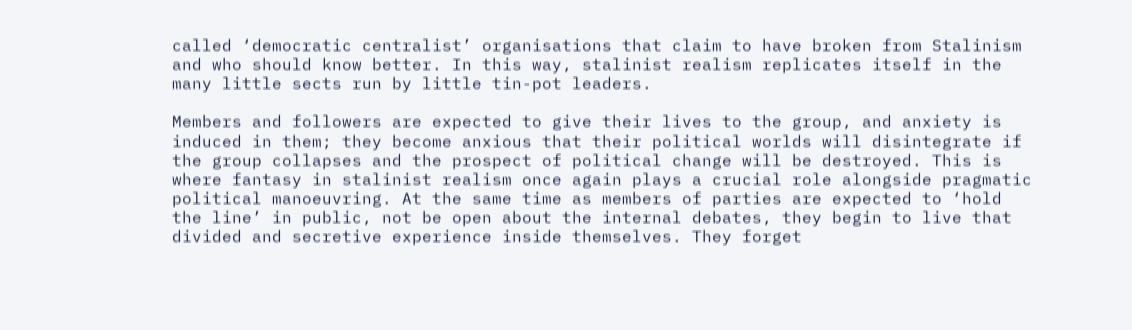called ‘democratic centralist’ organisations that claim to have broken from Stalinism and who should know better. In this way, stalinist realism replicates itself in the many little sects run by little tin-pot leaders.

Members and followers are expected to give their lives to the group, and anxiety is induced in them; they become anxious that their political worlds will disintegrate if the group collapses and the prospect of political change will be destroyed. This is where fantasy in stalinist realism once again plays a crucial role alongside pragmatic political manoeuvring. At the same time as members of parties are expected to ‘hold the line’ in public, not be open about the internal debates, they begin to live that divided and secretive experience inside themselves. They forget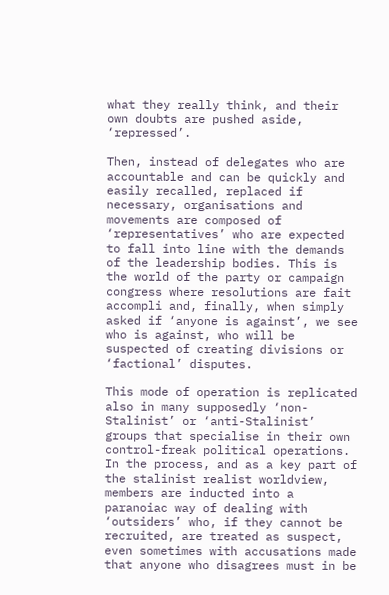what they really think, and their own doubts are pushed aside, ‘repressed’.

Then, instead of delegates who are accountable and can be quickly and easily recalled, replaced if necessary, organisations and movements are composed of ‘representatives’ who are expected to fall into line with the demands of the leadership bodies. This is the world of the party or campaign congress where resolutions are fait accompli and, finally, when simply asked if ‘anyone is against’, we see who is against, who will be suspected of creating divisions or ‘factional’ disputes.

This mode of operation is replicated also in many supposedly ‘non-Stalinist’ or ‘anti-Stalinist’ groups that specialise in their own control-freak political operations. In the process, and as a key part of the stalinist realist worldview, members are inducted into a paranoiac way of dealing with ‘outsiders’ who, if they cannot be recruited, are treated as suspect, even sometimes with accusations made that anyone who disagrees must in be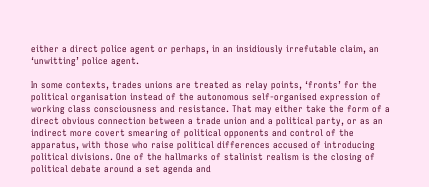either a direct police agent or perhaps, in an insidiously irrefutable claim, an ‘unwitting’ police agent.

In some contexts, trades unions are treated as relay points, ‘fronts’ for the political organisation instead of the autonomous self-organised expression of working class consciousness and resistance. That may either take the form of a direct obvious connection between a trade union and a political party, or as an indirect more covert smearing of political opponents and control of the apparatus, with those who raise political differences accused of introducing political divisions. One of the hallmarks of stalinist realism is the closing of political debate around a set agenda and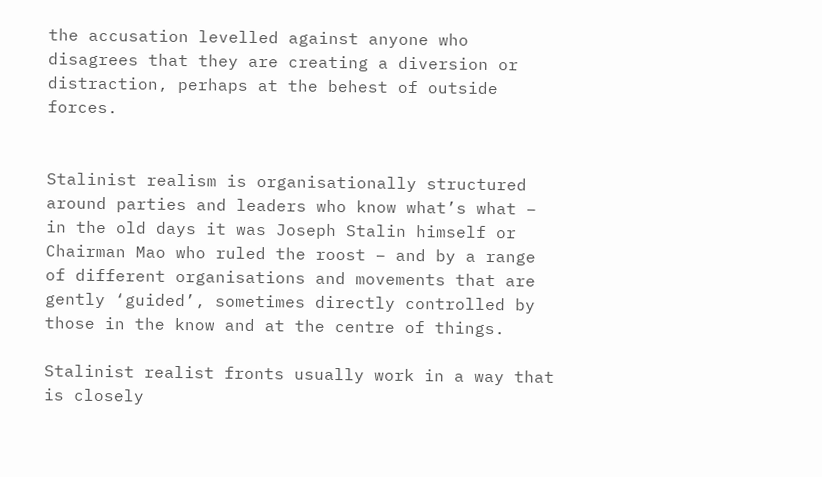the accusation levelled against anyone who disagrees that they are creating a diversion or distraction, perhaps at the behest of outside forces.


Stalinist realism is organisationally structured around parties and leaders who know what’s what – in the old days it was Joseph Stalin himself or Chairman Mao who ruled the roost – and by a range of different organisations and movements that are gently ‘guided’, sometimes directly controlled by those in the know and at the centre of things.

Stalinist realist fronts usually work in a way that is closely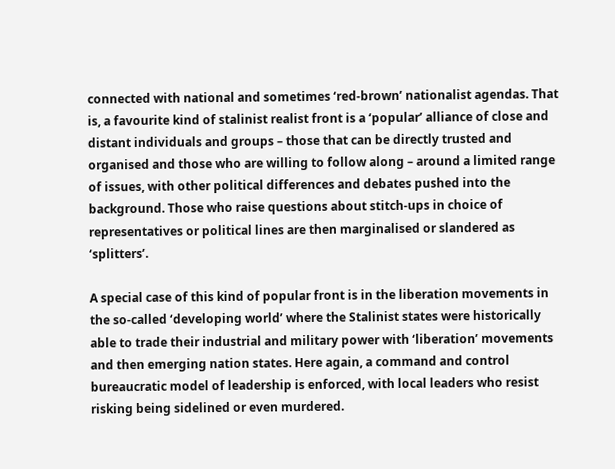connected with national and sometimes ‘red-brown’ nationalist agendas. That is, a favourite kind of stalinist realist front is a ‘popular’ alliance of close and distant individuals and groups – those that can be directly trusted and organised and those who are willing to follow along – around a limited range of issues, with other political differences and debates pushed into the background. Those who raise questions about stitch-ups in choice of representatives or political lines are then marginalised or slandered as ‘splitters’.

A special case of this kind of popular front is in the liberation movements in the so-called ‘developing world’ where the Stalinist states were historically able to trade their industrial and military power with ‘liberation’ movements and then emerging nation states. Here again, a command and control bureaucratic model of leadership is enforced, with local leaders who resist risking being sidelined or even murdered.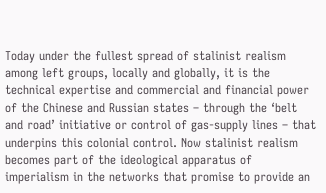Today under the fullest spread of stalinist realism among left groups, locally and globally, it is the technical expertise and commercial and financial power of the Chinese and Russian states – through the ‘belt and road’ initiative or control of gas-supply lines – that underpins this colonial control. Now stalinist realism becomes part of the ideological apparatus of imperialism in the networks that promise to provide an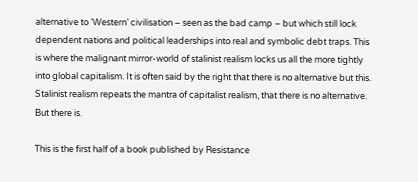alternative to ‘Western’ civilisation – seen as the bad camp – but which still lock dependent nations and political leaderships into real and symbolic debt traps. This is where the malignant mirror-world of stalinist realism locks us all the more tightly into global capitalism. It is often said by the right that there is no alternative but this. Stalinist realism repeats the mantra of capitalist realism, that there is no alternative. But there is.

This is the first half of a book published by Resistance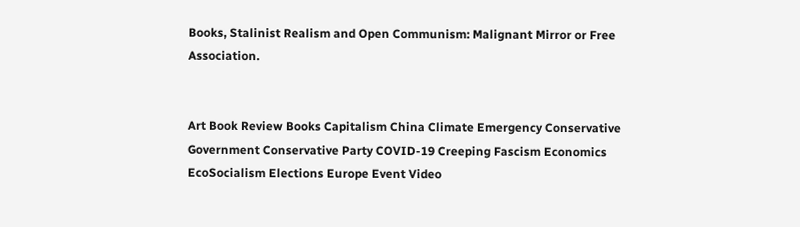Books, Stalinist Realism and Open Communism: Malignant Mirror or Free Association.


Art Book Review Books Capitalism China Climate Emergency Conservative Government Conservative Party COVID-19 Creeping Fascism Economics EcoSocialism Elections Europe Event Video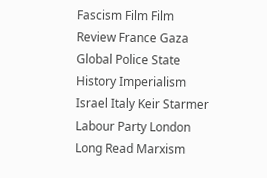Fascism Film Film Review France Gaza Global Police State History Imperialism Israel Italy Keir Starmer Labour Party London Long Read Marxism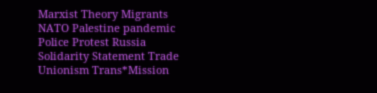Marxist Theory Migrants NATO Palestine pandemic Police Protest Russia Solidarity Statement Trade Unionism Trans*Mission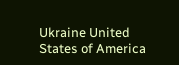Ukraine United States of America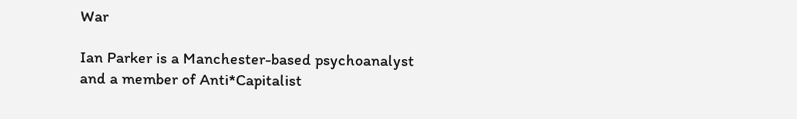War

Ian Parker is a Manchester-based psychoanalyst and a member of Anti*Capitalist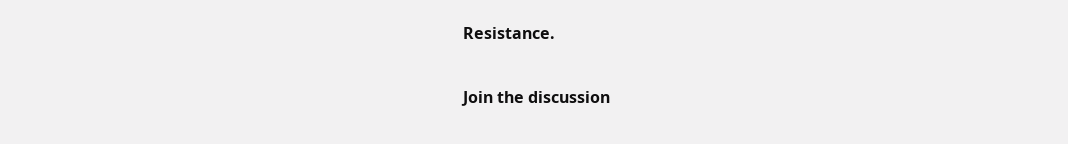Resistance.

Join the discussion